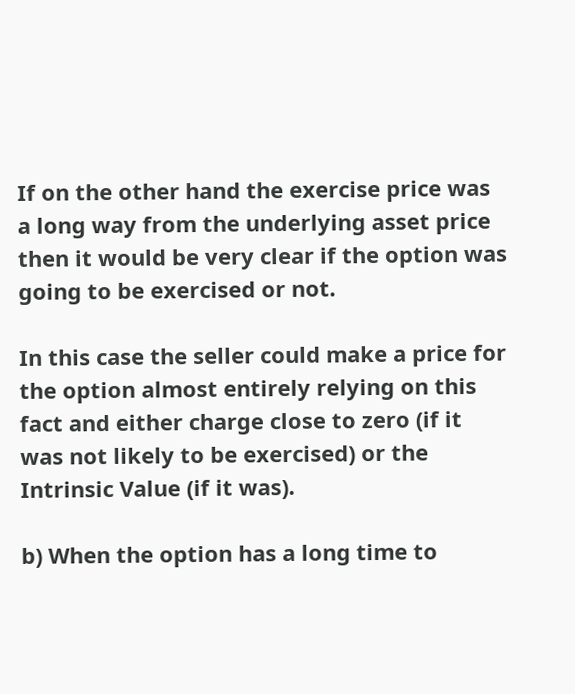If on the other hand the exercise price was a long way from the underlying asset price then it would be very clear if the option was going to be exercised or not.

In this case the seller could make a price for the option almost entirely relying on this fact and either charge close to zero (if it was not likely to be exercised) or the Intrinsic Value (if it was).

b) When the option has a long time to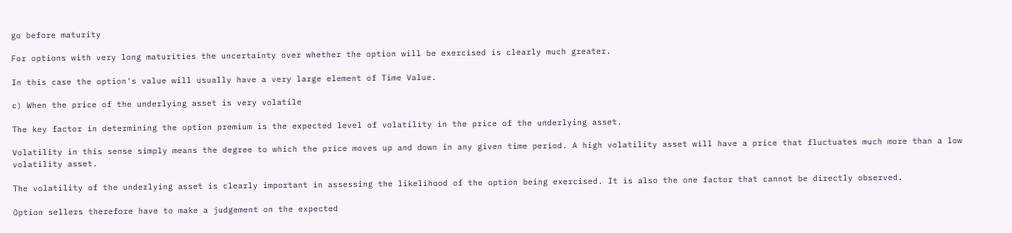go before maturity

For options with very long maturities the uncertainty over whether the option will be exercised is clearly much greater.

In this case the option's value will usually have a very large element of Time Value.

c) When the price of the underlying asset is very volatile

The key factor in determining the option premium is the expected level of volatility in the price of the underlying asset.

Volatility in this sense simply means the degree to which the price moves up and down in any given time period. A high volatility asset will have a price that fluctuates much more than a low volatility asset.

The volatility of the underlying asset is clearly important in assessing the likelihood of the option being exercised. It is also the one factor that cannot be directly observed.

Option sellers therefore have to make a judgement on the expected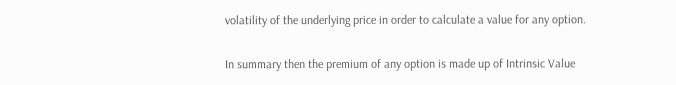volatility of the underlying price in order to calculate a value for any option.

In summary then the premium of any option is made up of Intrinsic Value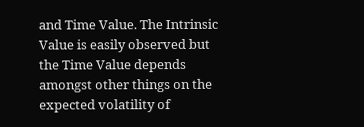and Time Value. The Intrinsic Value is easily observed but the Time Value depends amongst other things on the expected volatility of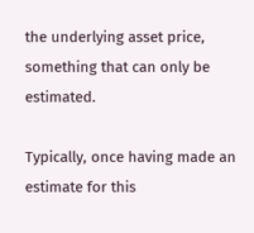the underlying asset price, something that can only be estimated.

Typically, once having made an estimate for this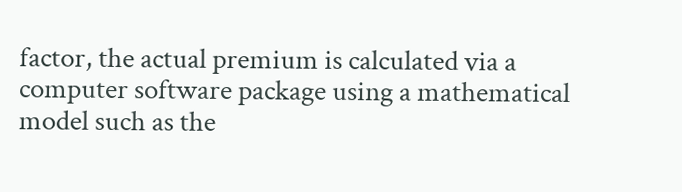factor, the actual premium is calculated via a computer software package using a mathematical model such as the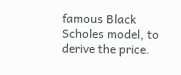famous Black Scholes model, to derive the price.